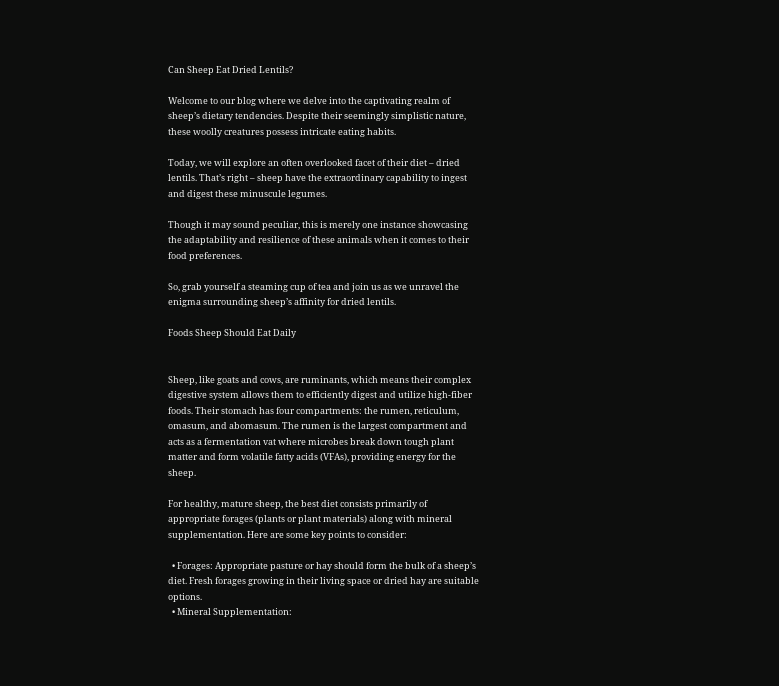Can Sheep Eat Dried Lentils?

Welcome to our blog where we delve into the captivating realm of sheep’s dietary tendencies. Despite their seemingly simplistic nature, these woolly creatures possess intricate eating habits.

Today, we will explore an often overlooked facet of their diet – dried lentils. That’s right – sheep have the extraordinary capability to ingest and digest these minuscule legumes.

Though it may sound peculiar, this is merely one instance showcasing the adaptability and resilience of these animals when it comes to their food preferences.

So, grab yourself a steaming cup of tea and join us as we unravel the enigma surrounding sheep’s affinity for dried lentils.

Foods Sheep Should Eat Daily


Sheep, like goats and cows, are ruminants, which means their complex digestive system allows them to efficiently digest and utilize high-fiber foods. Their stomach has four compartments: the rumen, reticulum, omasum, and abomasum. The rumen is the largest compartment and acts as a fermentation vat where microbes break down tough plant matter and form volatile fatty acids (VFAs), providing energy for the sheep.

For healthy, mature sheep, the best diet consists primarily of appropriate forages (plants or plant materials) along with mineral supplementation. Here are some key points to consider:

  • Forages: Appropriate pasture or hay should form the bulk of a sheep’s diet. Fresh forages growing in their living space or dried hay are suitable options.
  • Mineral Supplementation: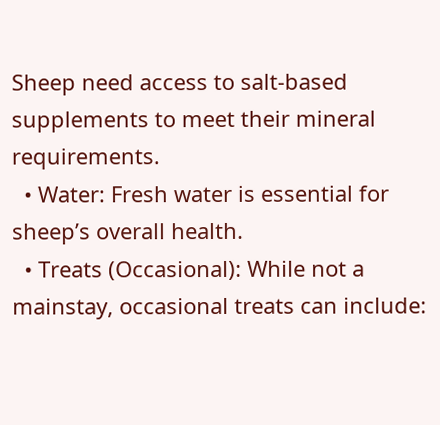Sheep need access to salt-based supplements to meet their mineral requirements.
  • Water: Fresh water is essential for sheep’s overall health.
  • Treats (Occasional): While not a mainstay, occasional treats can include: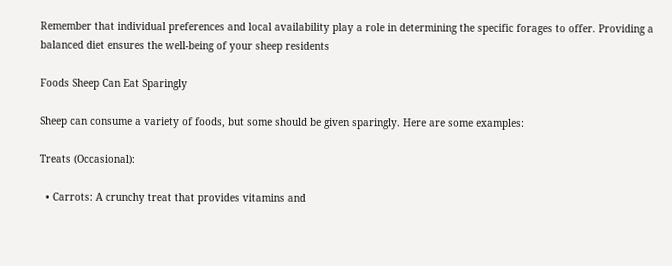Remember that individual preferences and local availability play a role in determining the specific forages to offer. Providing a balanced diet ensures the well-being of your sheep residents

Foods Sheep Can Eat Sparingly

Sheep can consume a variety of foods, but some should be given sparingly. Here are some examples:

Treats (Occasional):

  • Carrots: A crunchy treat that provides vitamins and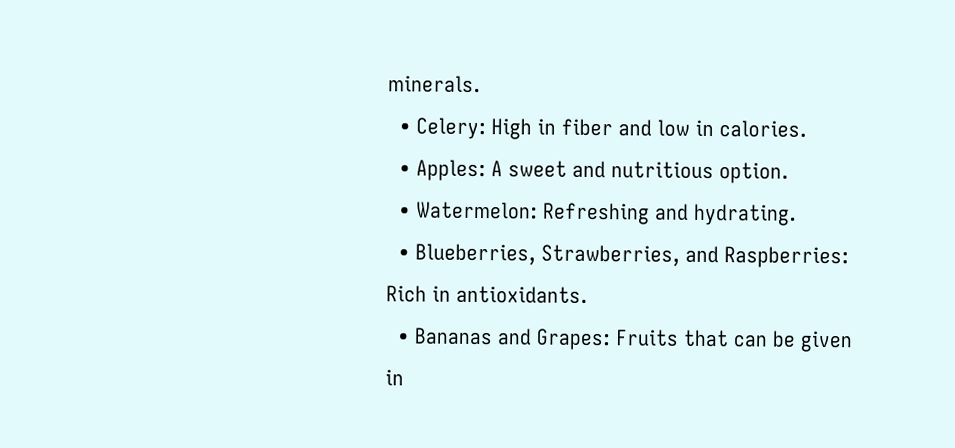minerals.
  • Celery: High in fiber and low in calories.
  • Apples: A sweet and nutritious option.
  • Watermelon: Refreshing and hydrating.
  • Blueberries, Strawberries, and Raspberries: Rich in antioxidants.
  • Bananas and Grapes: Fruits that can be given in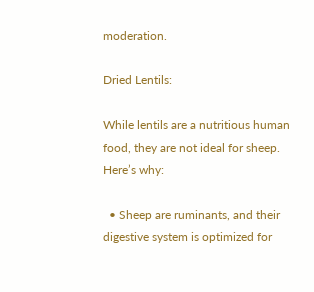moderation.

Dried Lentils:

While lentils are a nutritious human food, they are not ideal for sheep. Here’s why:

  • Sheep are ruminants, and their digestive system is optimized for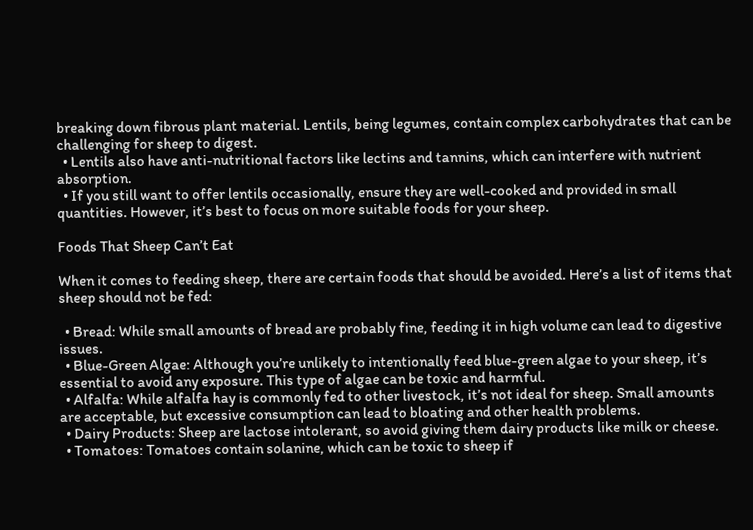breaking down fibrous plant material. Lentils, being legumes, contain complex carbohydrates that can be challenging for sheep to digest.
  • Lentils also have anti-nutritional factors like lectins and tannins, which can interfere with nutrient absorption.
  • If you still want to offer lentils occasionally, ensure they are well-cooked and provided in small quantities. However, it’s best to focus on more suitable foods for your sheep.

Foods That Sheep Can’t Eat

When it comes to feeding sheep, there are certain foods that should be avoided. Here’s a list of items that sheep should not be fed:

  • Bread: While small amounts of bread are probably fine, feeding it in high volume can lead to digestive issues.
  • Blue-Green Algae: Although you’re unlikely to intentionally feed blue-green algae to your sheep, it’s essential to avoid any exposure. This type of algae can be toxic and harmful.
  • Alfalfa: While alfalfa hay is commonly fed to other livestock, it’s not ideal for sheep. Small amounts are acceptable, but excessive consumption can lead to bloating and other health problems.
  • Dairy Products: Sheep are lactose intolerant, so avoid giving them dairy products like milk or cheese.
  • Tomatoes: Tomatoes contain solanine, which can be toxic to sheep if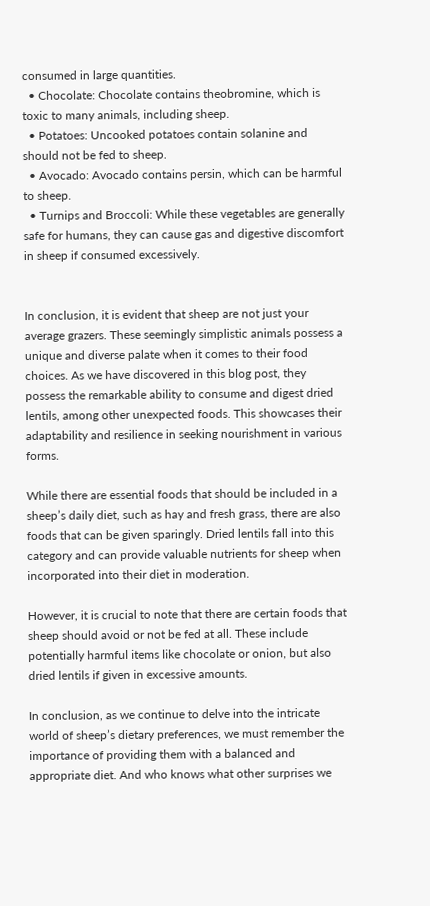consumed in large quantities.
  • Chocolate: Chocolate contains theobromine, which is toxic to many animals, including sheep.
  • Potatoes: Uncooked potatoes contain solanine and should not be fed to sheep.
  • Avocado: Avocado contains persin, which can be harmful to sheep.
  • Turnips and Broccoli: While these vegetables are generally safe for humans, they can cause gas and digestive discomfort in sheep if consumed excessively.


In conclusion, it is evident that sheep are not just your average grazers. These seemingly simplistic animals possess a unique and diverse palate when it comes to their food choices. As we have discovered in this blog post, they possess the remarkable ability to consume and digest dried lentils, among other unexpected foods. This showcases their adaptability and resilience in seeking nourishment in various forms.

While there are essential foods that should be included in a sheep’s daily diet, such as hay and fresh grass, there are also foods that can be given sparingly. Dried lentils fall into this category and can provide valuable nutrients for sheep when incorporated into their diet in moderation.

However, it is crucial to note that there are certain foods that sheep should avoid or not be fed at all. These include potentially harmful items like chocolate or onion, but also dried lentils if given in excessive amounts.

In conclusion, as we continue to delve into the intricate world of sheep’s dietary preferences, we must remember the importance of providing them with a balanced and appropriate diet. And who knows what other surprises we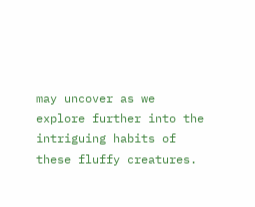may uncover as we explore further into the intriguing habits of these fluffy creatures.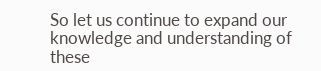So let us continue to expand our knowledge and understanding of these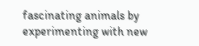fascinating animals by experimenting with new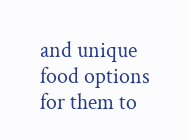and unique food options for them to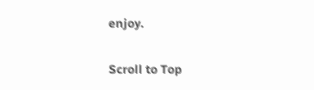enjoy.

Scroll to Top